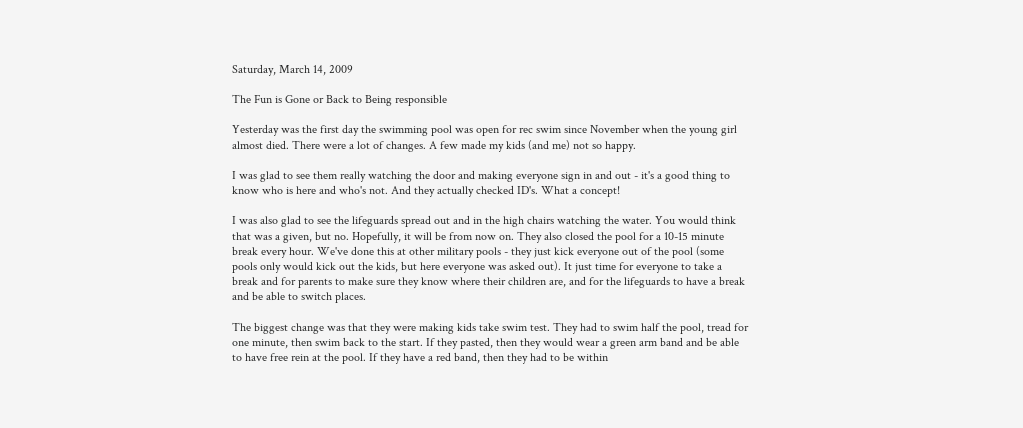Saturday, March 14, 2009

The Fun is Gone or Back to Being responsible

Yesterday was the first day the swimming pool was open for rec swim since November when the young girl almost died. There were a lot of changes. A few made my kids (and me) not so happy.

I was glad to see them really watching the door and making everyone sign in and out - it's a good thing to know who is here and who's not. And they actually checked ID's. What a concept!

I was also glad to see the lifeguards spread out and in the high chairs watching the water. You would think that was a given, but no. Hopefully, it will be from now on. They also closed the pool for a 10-15 minute break every hour. We've done this at other military pools - they just kick everyone out of the pool (some pools only would kick out the kids, but here everyone was asked out). It just time for everyone to take a break and for parents to make sure they know where their children are, and for the lifeguards to have a break and be able to switch places.

The biggest change was that they were making kids take swim test. They had to swim half the pool, tread for one minute, then swim back to the start. If they pasted, then they would wear a green arm band and be able to have free rein at the pool. If they have a red band, then they had to be within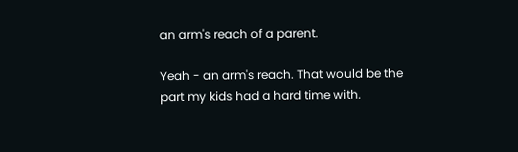an arm's reach of a parent.

Yeah - an arm's reach. That would be the part my kids had a hard time with.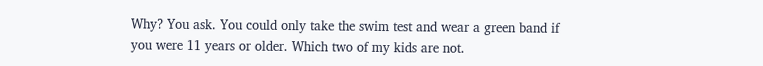Why? You ask. You could only take the swim test and wear a green band if you were 11 years or older. Which two of my kids are not.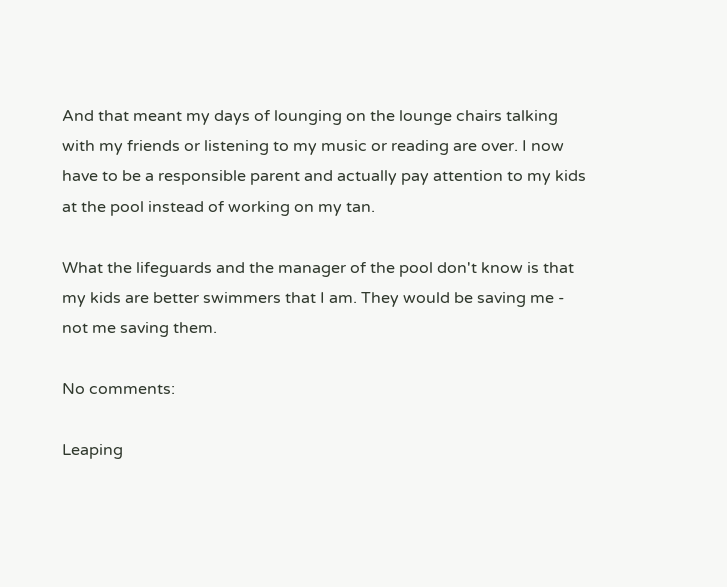And that meant my days of lounging on the lounge chairs talking with my friends or listening to my music or reading are over. I now have to be a responsible parent and actually pay attention to my kids at the pool instead of working on my tan.

What the lifeguards and the manager of the pool don't know is that my kids are better swimmers that I am. They would be saving me - not me saving them.

No comments:

Leaping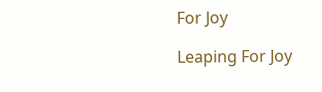For Joy

Leaping For Joy